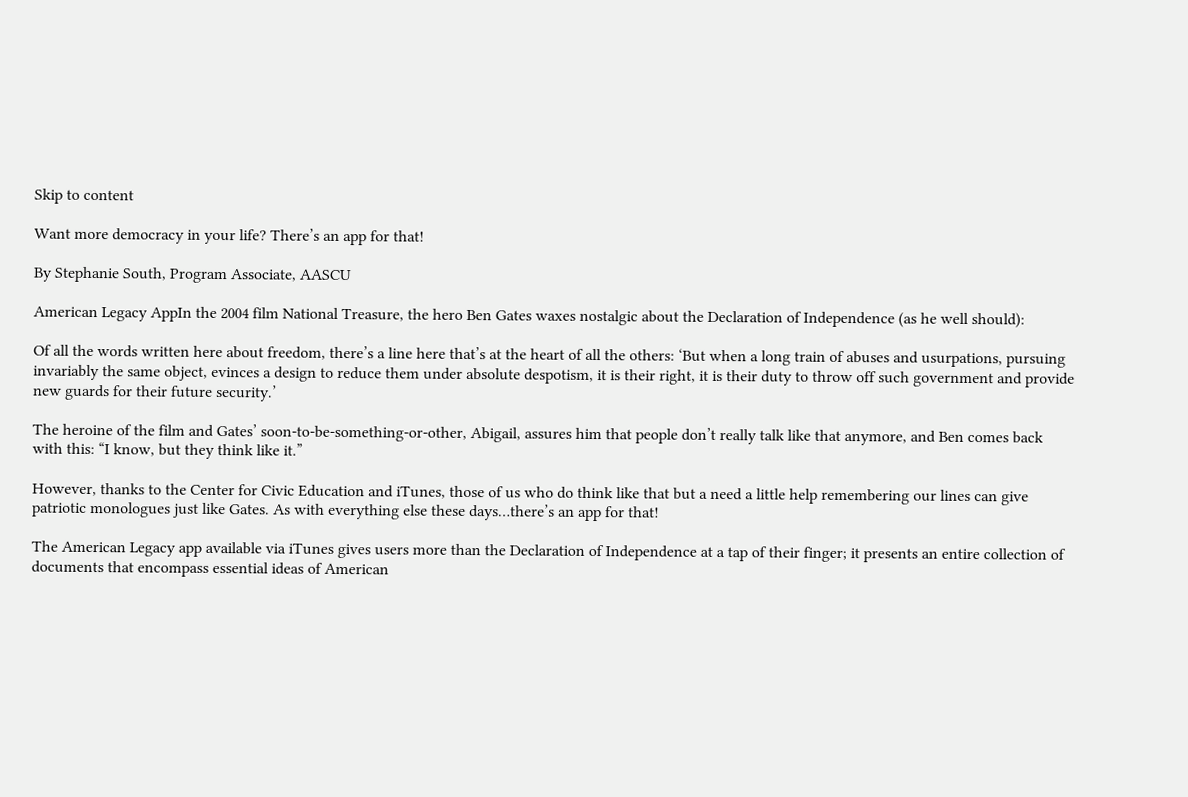Skip to content

Want more democracy in your life? There’s an app for that!

By Stephanie South, Program Associate, AASCU

American Legacy AppIn the 2004 film National Treasure, the hero Ben Gates waxes nostalgic about the Declaration of Independence (as he well should):

Of all the words written here about freedom, there’s a line here that’s at the heart of all the others: ‘But when a long train of abuses and usurpations, pursuing invariably the same object, evinces a design to reduce them under absolute despotism, it is their right, it is their duty to throw off such government and provide new guards for their future security.’

The heroine of the film and Gates’ soon-to-be-something-or-other, Abigail, assures him that people don’t really talk like that anymore, and Ben comes back with this: “I know, but they think like it.”

However, thanks to the Center for Civic Education and iTunes, those of us who do think like that but a need a little help remembering our lines can give patriotic monologues just like Gates. As with everything else these days…there’s an app for that!

The American Legacy app available via iTunes gives users more than the Declaration of Independence at a tap of their finger; it presents an entire collection of documents that encompass essential ideas of American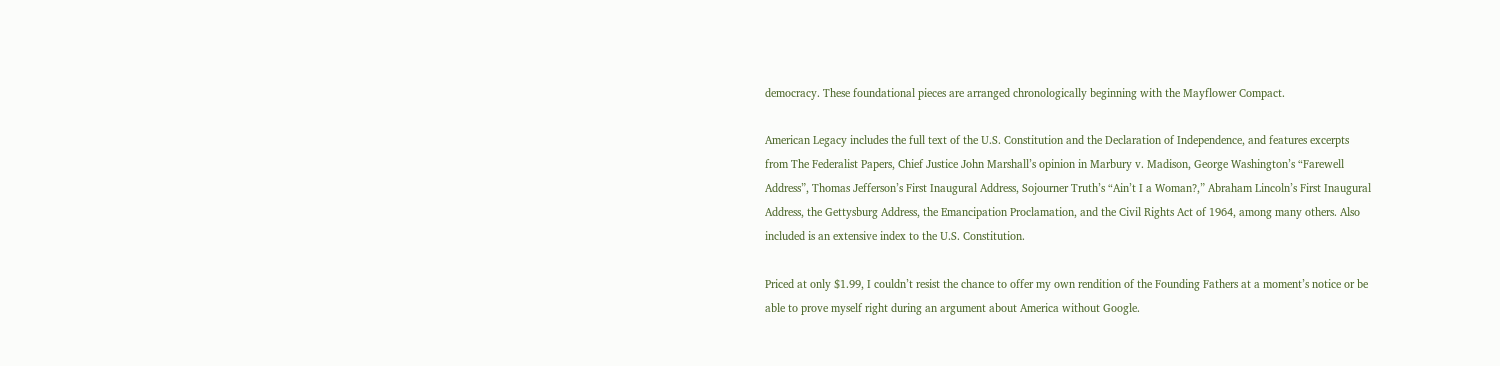democracy. These foundational pieces are arranged chronologically beginning with the Mayflower Compact.

American Legacy includes the full text of the U.S. Constitution and the Declaration of Independence, and features excerpts from The Federalist Papers, Chief Justice John Marshall’s opinion in Marbury v. Madison, George Washington’s “Farewell Address”, Thomas Jefferson’s First Inaugural Address, Sojourner Truth’s “Ain’t I a Woman?,” Abraham Lincoln’s First Inaugural Address, the Gettysburg Address, the Emancipation Proclamation, and the Civil Rights Act of 1964, among many others. Also included is an extensive index to the U.S. Constitution.

Priced at only $1.99, I couldn’t resist the chance to offer my own rendition of the Founding Fathers at a moment’s notice or be able to prove myself right during an argument about America without Google.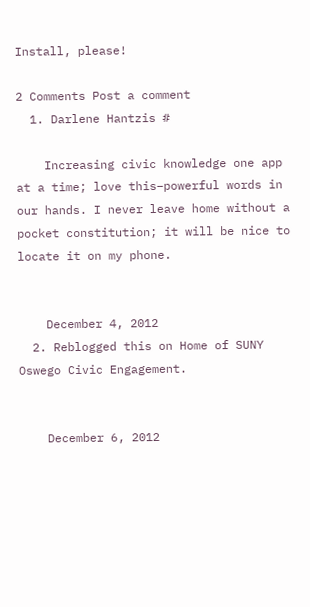Install, please!

2 Comments Post a comment
  1. Darlene Hantzis #

    Increasing civic knowledge one app at a time; love this–powerful words in our hands. I never leave home without a pocket constitution; it will be nice to locate it on my phone.


    December 4, 2012
  2. Reblogged this on Home of SUNY Oswego Civic Engagement.


    December 6, 2012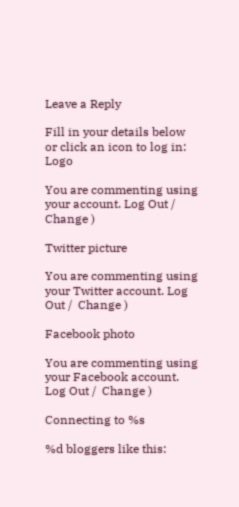Leave a Reply

Fill in your details below or click an icon to log in: Logo

You are commenting using your account. Log Out /  Change )

Twitter picture

You are commenting using your Twitter account. Log Out /  Change )

Facebook photo

You are commenting using your Facebook account. Log Out /  Change )

Connecting to %s

%d bloggers like this: